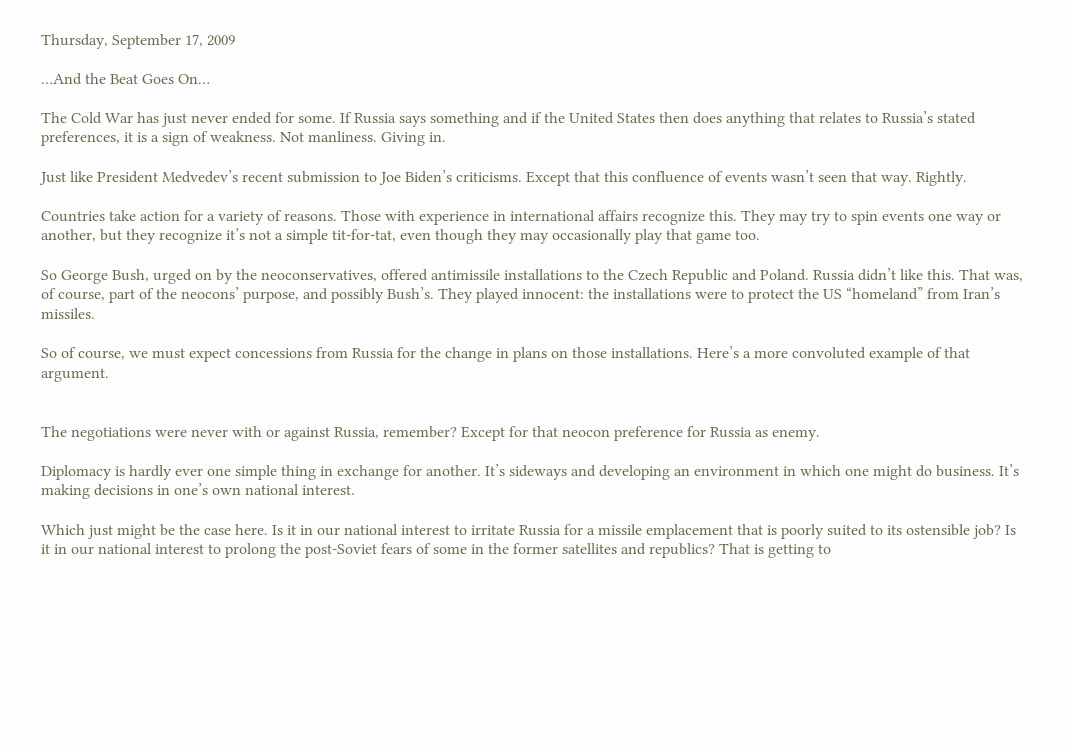Thursday, September 17, 2009

…And the Beat Goes On…

The Cold War has just never ended for some. If Russia says something and if the United States then does anything that relates to Russia’s stated preferences, it is a sign of weakness. Not manliness. Giving in.

Just like President Medvedev’s recent submission to Joe Biden’s criticisms. Except that this confluence of events wasn’t seen that way. Rightly.

Countries take action for a variety of reasons. Those with experience in international affairs recognize this. They may try to spin events one way or another, but they recognize it’s not a simple tit-for-tat, even though they may occasionally play that game too.

So George Bush, urged on by the neoconservatives, offered antimissile installations to the Czech Republic and Poland. Russia didn’t like this. That was, of course, part of the neocons’ purpose, and possibly Bush’s. They played innocent: the installations were to protect the US “homeland” from Iran’s missiles.

So of course, we must expect concessions from Russia for the change in plans on those installations. Here’s a more convoluted example of that argument.


The negotiations were never with or against Russia, remember? Except for that neocon preference for Russia as enemy.

Diplomacy is hardly ever one simple thing in exchange for another. It’s sideways and developing an environment in which one might do business. It’s making decisions in one’s own national interest.

Which just might be the case here. Is it in our national interest to irritate Russia for a missile emplacement that is poorly suited to its ostensible job? Is it in our national interest to prolong the post-Soviet fears of some in the former satellites and republics? That is getting to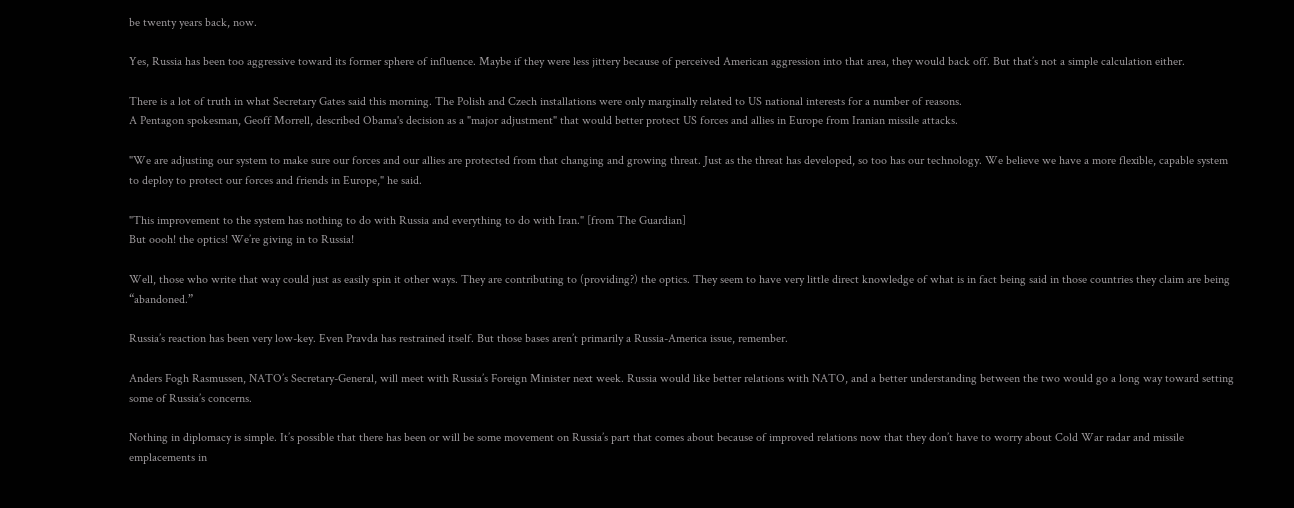be twenty years back, now.

Yes, Russia has been too aggressive toward its former sphere of influence. Maybe if they were less jittery because of perceived American aggression into that area, they would back off. But that’s not a simple calculation either.

There is a lot of truth in what Secretary Gates said this morning. The Polish and Czech installations were only marginally related to US national interests for a number of reasons.
A Pentagon spokesman, Geoff Morrell, described Obama's decision as a "major adjustment" that would better protect US forces and allies in Europe from Iranian missile attacks.

"We are adjusting our system to make sure our forces and our allies are protected from that changing and growing threat. Just as the threat has developed, so too has our technology. We believe we have a more flexible, capable system to deploy to protect our forces and friends in Europe," he said.

"This improvement to the system has nothing to do with Russia and everything to do with Iran." [from The Guardian]
But oooh! the optics! We’re giving in to Russia!

Well, those who write that way could just as easily spin it other ways. They are contributing to (providing?) the optics. They seem to have very little direct knowledge of what is in fact being said in those countries they claim are being “abandoned.”

Russia’s reaction has been very low-key. Even Pravda has restrained itself. But those bases aren’t primarily a Russia-America issue, remember.

Anders Fogh Rasmussen, NATO’s Secretary-General, will meet with Russia’s Foreign Minister next week. Russia would like better relations with NATO, and a better understanding between the two would go a long way toward setting some of Russia’s concerns.

Nothing in diplomacy is simple. It’s possible that there has been or will be some movement on Russia’s part that comes about because of improved relations now that they don’t have to worry about Cold War radar and missile emplacements in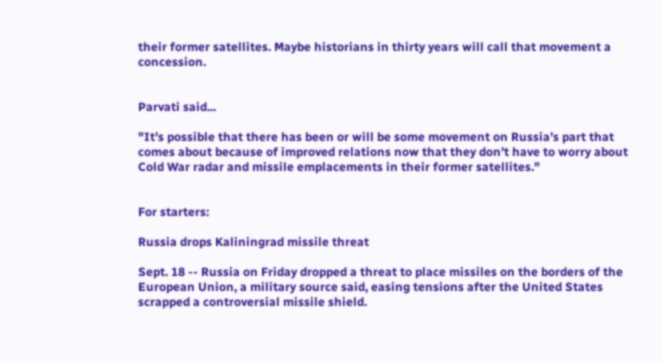their former satellites. Maybe historians in thirty years will call that movement a concession.


Parvati said...

"It’s possible that there has been or will be some movement on Russia’s part that comes about because of improved relations now that they don’t have to worry about Cold War radar and missile emplacements in their former satellites."


For starters:

Russia drops Kaliningrad missile threat

Sept. 18 -- Russia on Friday dropped a threat to place missiles on the borders of the European Union, a military source said, easing tensions after the United States scrapped a controversial missile shield.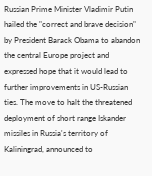Russian Prime Minister Vladimir Putin hailed the "correct and brave decision" by President Barack Obama to abandon the central Europe project and expressed hope that it would lead to further improvements in US-Russian ties. The move to halt the threatened deployment of short range Iskander missiles in Russia's territory of Kaliningrad, announced to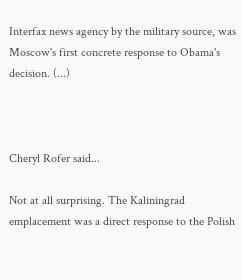Interfax news agency by the military source, was Moscow's first concrete response to Obama's decision. (...)



Cheryl Rofer said...

Not at all surprising. The Kaliningrad emplacement was a direct response to the Polish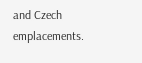and Czech emplacements.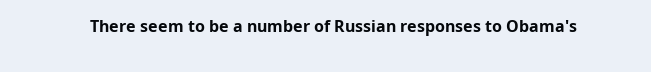There seem to be a number of Russian responses to Obama's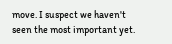move. I suspect we haven't seen the most important yet.